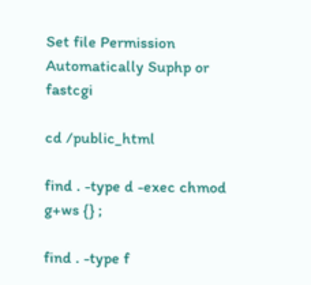Set file Permission Automatically Suphp or fastcgi

cd /public_html

find . -type d -exec chmod g+ws {} ;

find . -type f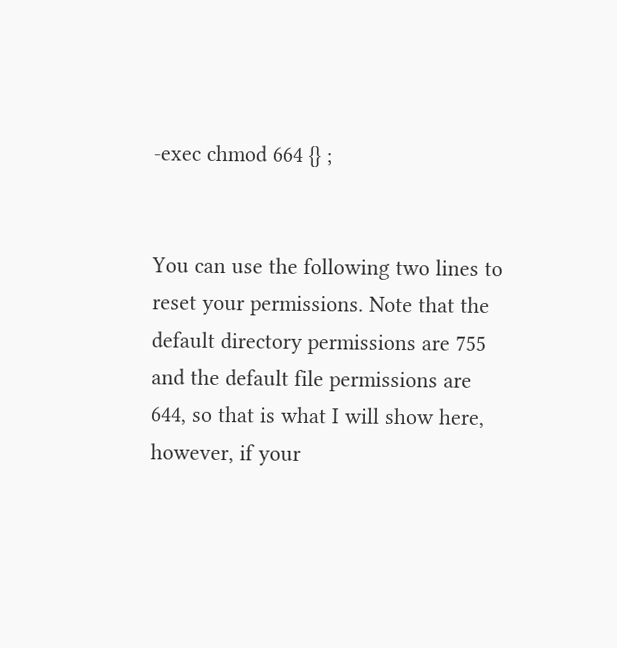-exec chmod 664 {} ;


You can use the following two lines to reset your permissions. Note that the default directory permissions are 755 and the default file permissions are 644, so that is what I will show here, however, if your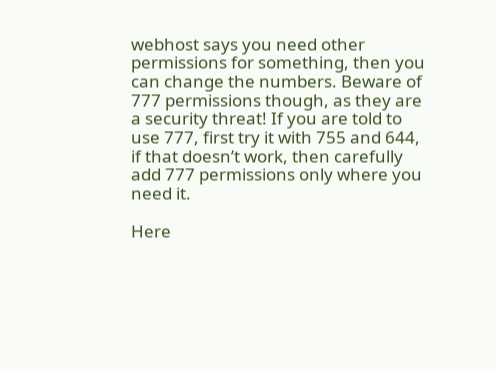webhost says you need other permissions for something, then you can change the numbers. Beware of 777 permissions though, as they are a security threat! If you are told to use 777, first try it with 755 and 644, if that doesn’t work, then carefully add 777 permissions only where you need it.

Here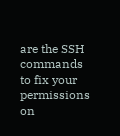are the SSH commands to fix your permissions on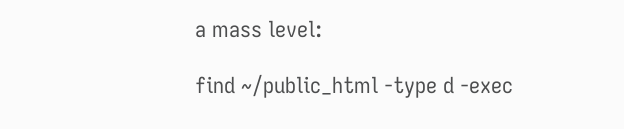a mass level:

find ~/public_html -type d -exec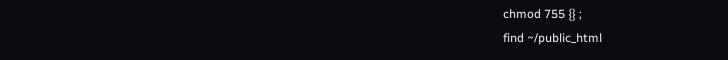chmod 755 {} ;
find ~/public_html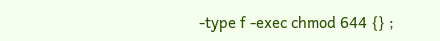-type f -exec chmod 644 {} ;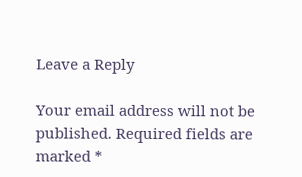Leave a Reply

Your email address will not be published. Required fields are marked *